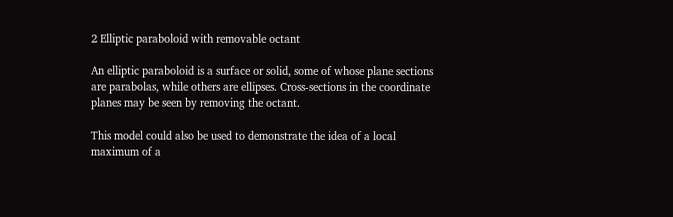2 Elliptic paraboloid with removable octant

An elliptic paraboloid is a surface or solid, some of whose plane sections are parabolas, while others are ellipses. Cross-sections in the coordinate planes may be seen by removing the octant.

This model could also be used to demonstrate the idea of a local maximum of a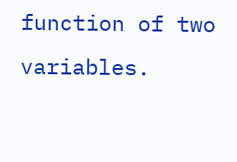function of two variables.